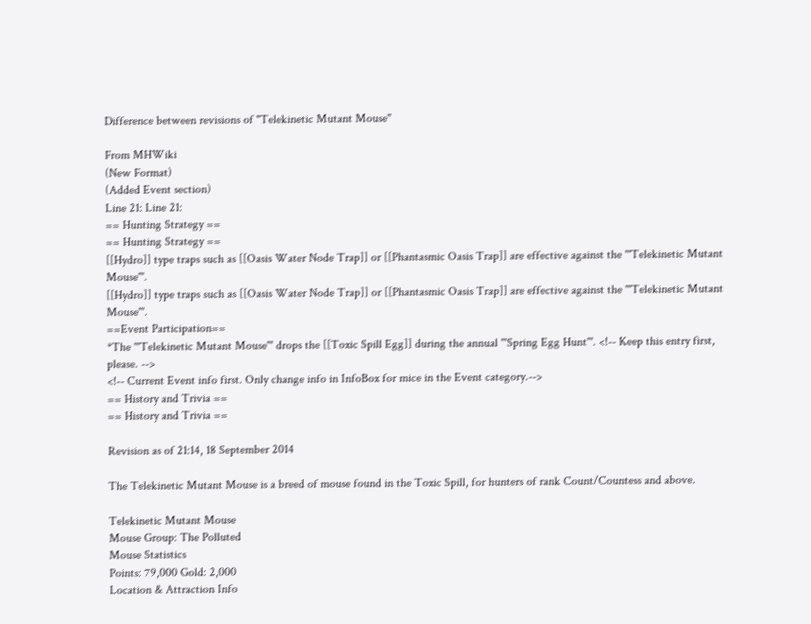Difference between revisions of "Telekinetic Mutant Mouse"

From MHWiki
(New Format)
(Added Event section)
Line 21: Line 21:
== Hunting Strategy ==
== Hunting Strategy ==
[[Hydro]] type traps such as [[Oasis Water Node Trap]] or [[Phantasmic Oasis Trap]] are effective against the '''Telekinetic Mutant Mouse'''.
[[Hydro]] type traps such as [[Oasis Water Node Trap]] or [[Phantasmic Oasis Trap]] are effective against the '''Telekinetic Mutant Mouse'''.
==Event Participation==
*The '''Telekinetic Mutant Mouse''' drops the [[Toxic Spill Egg]] during the annual '''Spring Egg Hunt'''. <!-- Keep this entry first, please. -->
<!-- Current Event info first. Only change info in InfoBox for mice in the Event category.-->
== History and Trivia ==
== History and Trivia ==

Revision as of 21:14, 18 September 2014

The Telekinetic Mutant Mouse is a breed of mouse found in the Toxic Spill, for hunters of rank Count/Countess and above.

Telekinetic Mutant Mouse
Mouse Group: The Polluted
Mouse Statistics
Points: 79,000 Gold: 2,000
Location & Attraction Info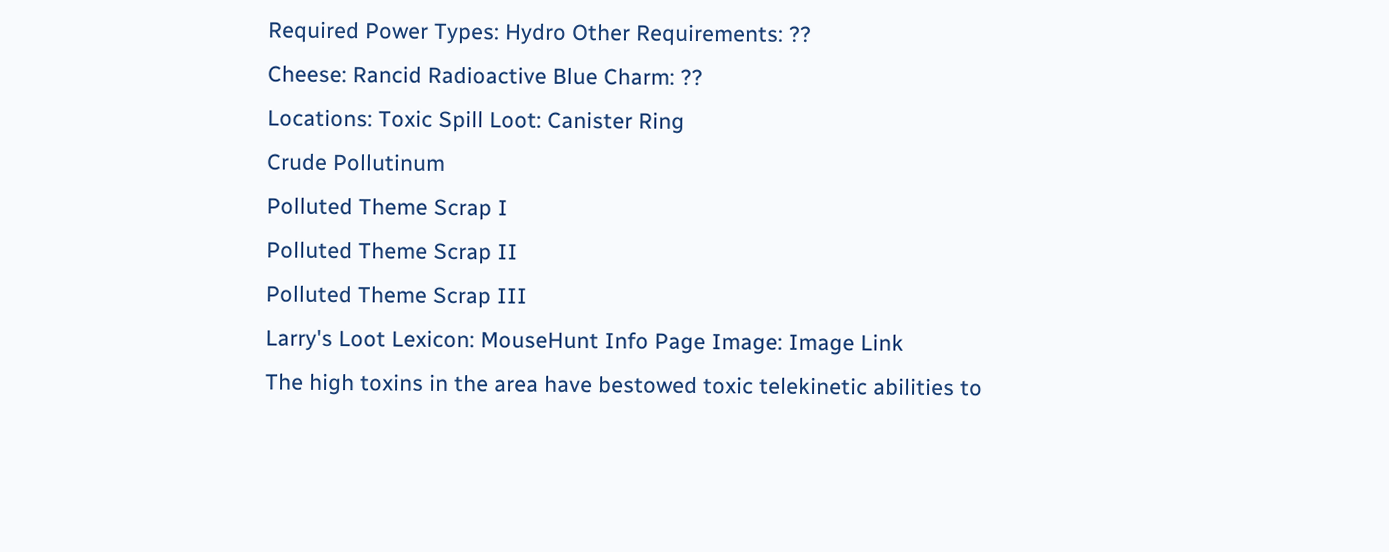Required Power Types: Hydro Other Requirements: ??
Cheese: Rancid Radioactive Blue Charm: ??
Locations: Toxic Spill Loot: Canister Ring
Crude Pollutinum
Polluted Theme Scrap I
Polluted Theme Scrap II
Polluted Theme Scrap III
Larry's Loot Lexicon: MouseHunt Info Page Image: Image Link
The high toxins in the area have bestowed toxic telekinetic abilities to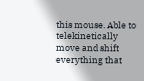this mouse. Able to telekinetically move and shift everything that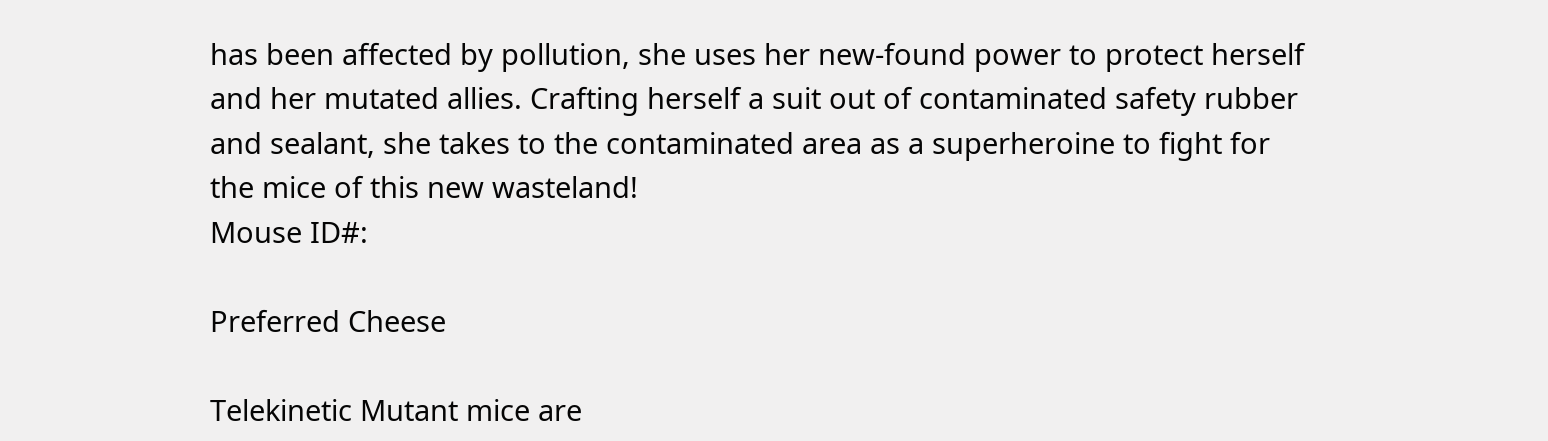has been affected by pollution, she uses her new-found power to protect herself and her mutated allies. Crafting herself a suit out of contaminated safety rubber and sealant, she takes to the contaminated area as a superheroine to fight for the mice of this new wasteland!
Mouse ID#:

Preferred Cheese

Telekinetic Mutant mice are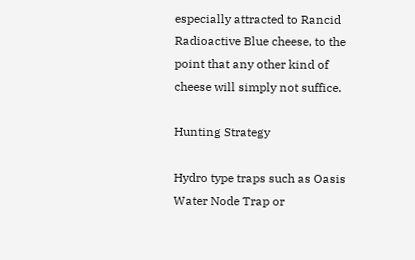especially attracted to Rancid Radioactive Blue cheese, to the point that any other kind of cheese will simply not suffice.

Hunting Strategy

Hydro type traps such as Oasis Water Node Trap or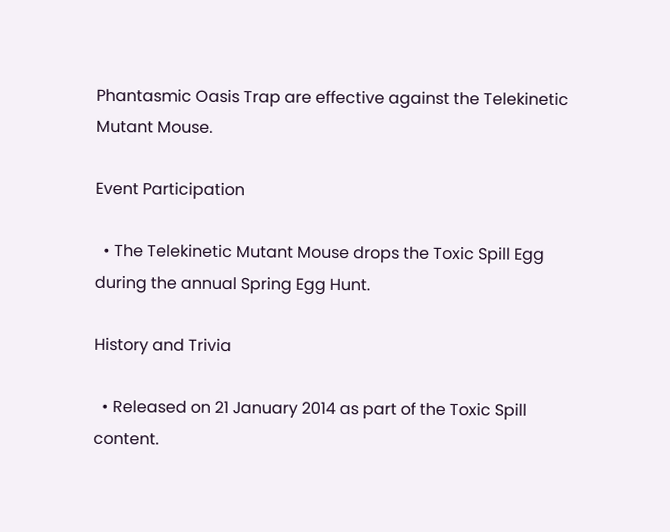Phantasmic Oasis Trap are effective against the Telekinetic Mutant Mouse.

Event Participation

  • The Telekinetic Mutant Mouse drops the Toxic Spill Egg during the annual Spring Egg Hunt.

History and Trivia

  • Released on 21 January 2014 as part of the Toxic Spill content.